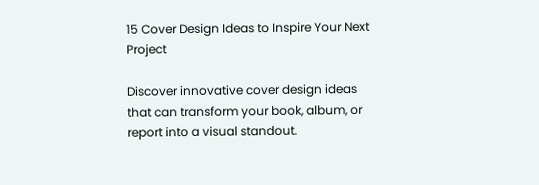15 Cover Design Ideas to Inspire Your Next Project

Discover innovative cover design ideas that can transform your book, album, or report into a visual standout.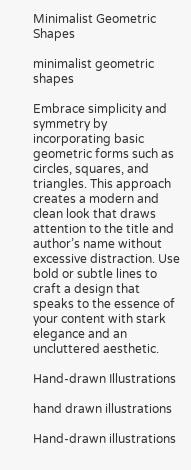Minimalist Geometric Shapes

minimalist geometric shapes

Embrace simplicity and symmetry by incorporating basic geometric forms such as circles, squares, and triangles. This approach creates a modern and clean look that draws attention to the title and author’s name without excessive distraction. Use bold or subtle lines to craft a design that speaks to the essence of your content with stark elegance and an uncluttered aesthetic.

Hand-drawn Illustrations

hand drawn illustrations

Hand-drawn illustrations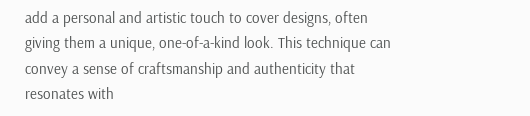add a personal and artistic touch to cover designs, often giving them a unique, one-of-a-kind look. This technique can convey a sense of craftsmanship and authenticity that resonates with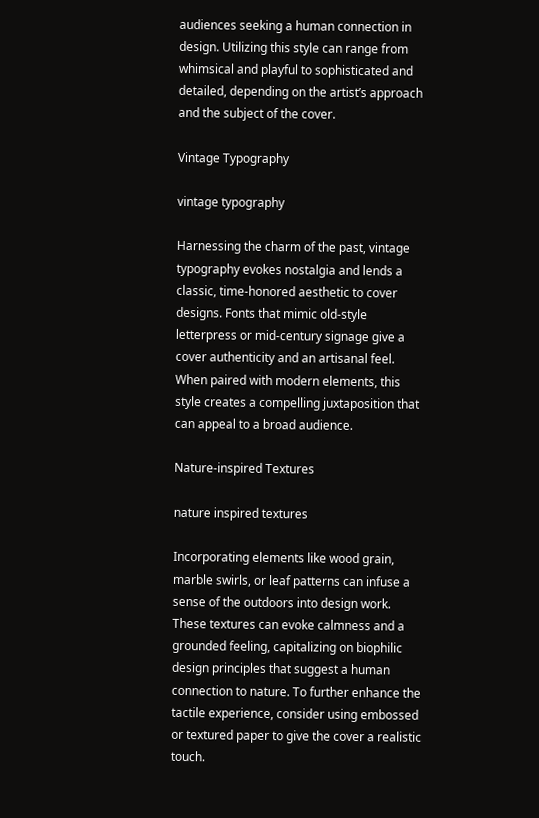audiences seeking a human connection in design. Utilizing this style can range from whimsical and playful to sophisticated and detailed, depending on the artist’s approach and the subject of the cover.

Vintage Typography

vintage typography

Harnessing the charm of the past, vintage typography evokes nostalgia and lends a classic, time-honored aesthetic to cover designs. Fonts that mimic old-style letterpress or mid-century signage give a cover authenticity and an artisanal feel. When paired with modern elements, this style creates a compelling juxtaposition that can appeal to a broad audience.

Nature-inspired Textures

nature inspired textures

Incorporating elements like wood grain, marble swirls, or leaf patterns can infuse a sense of the outdoors into design work. These textures can evoke calmness and a grounded feeling, capitalizing on biophilic design principles that suggest a human connection to nature. To further enhance the tactile experience, consider using embossed or textured paper to give the cover a realistic touch.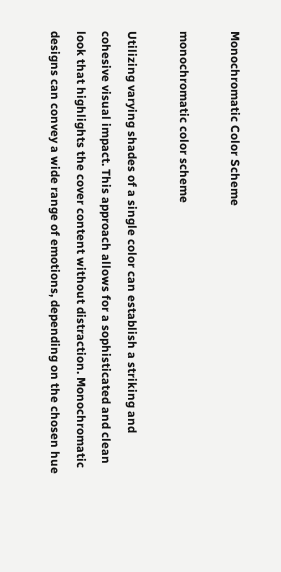Monochromatic Color Scheme

monochromatic color scheme

Utilizing varying shades of a single color can establish a striking and cohesive visual impact. This approach allows for a sophisticated and clean look that highlights the cover content without distraction. Monochromatic designs can convey a wide range of emotions, depending on the chosen hue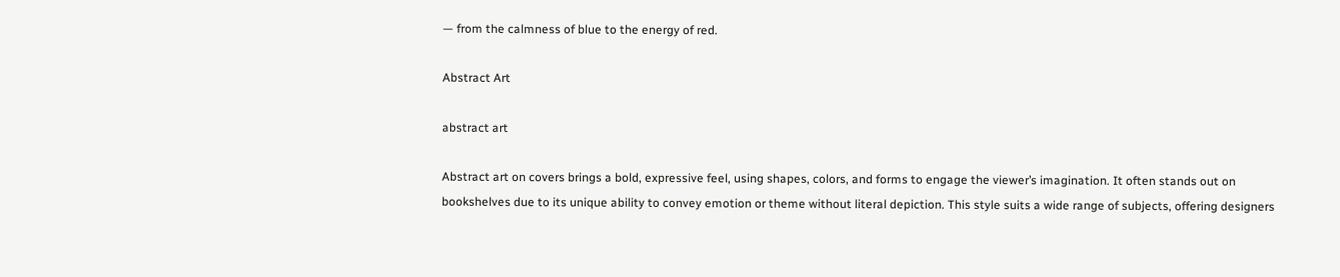— from the calmness of blue to the energy of red.

Abstract Art

abstract art

Abstract art on covers brings a bold, expressive feel, using shapes, colors, and forms to engage the viewer’s imagination. It often stands out on bookshelves due to its unique ability to convey emotion or theme without literal depiction. This style suits a wide range of subjects, offering designers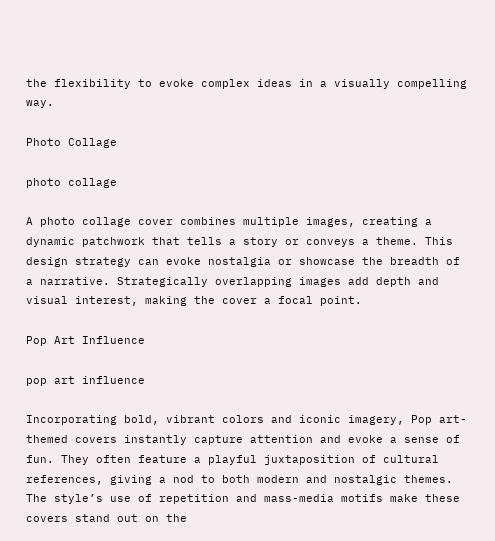the flexibility to evoke complex ideas in a visually compelling way.

Photo Collage

photo collage

A photo collage cover combines multiple images, creating a dynamic patchwork that tells a story or conveys a theme. This design strategy can evoke nostalgia or showcase the breadth of a narrative. Strategically overlapping images add depth and visual interest, making the cover a focal point.

Pop Art Influence

pop art influence

Incorporating bold, vibrant colors and iconic imagery, Pop art-themed covers instantly capture attention and evoke a sense of fun. They often feature a playful juxtaposition of cultural references, giving a nod to both modern and nostalgic themes. The style’s use of repetition and mass-media motifs make these covers stand out on the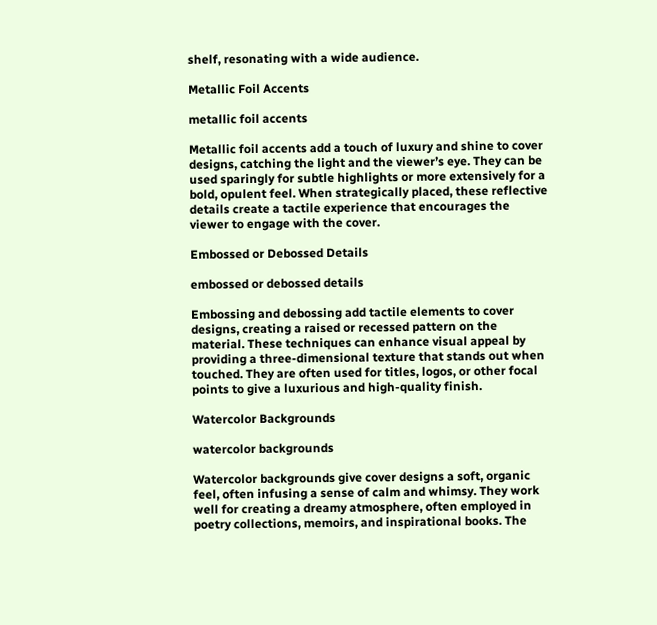shelf, resonating with a wide audience.

Metallic Foil Accents

metallic foil accents

Metallic foil accents add a touch of luxury and shine to cover designs, catching the light and the viewer’s eye. They can be used sparingly for subtle highlights or more extensively for a bold, opulent feel. When strategically placed, these reflective details create a tactile experience that encourages the viewer to engage with the cover.

Embossed or Debossed Details

embossed or debossed details

Embossing and debossing add tactile elements to cover designs, creating a raised or recessed pattern on the material. These techniques can enhance visual appeal by providing a three-dimensional texture that stands out when touched. They are often used for titles, logos, or other focal points to give a luxurious and high-quality finish.

Watercolor Backgrounds

watercolor backgrounds

Watercolor backgrounds give cover designs a soft, organic feel, often infusing a sense of calm and whimsy. They work well for creating a dreamy atmosphere, often employed in poetry collections, memoirs, and inspirational books. The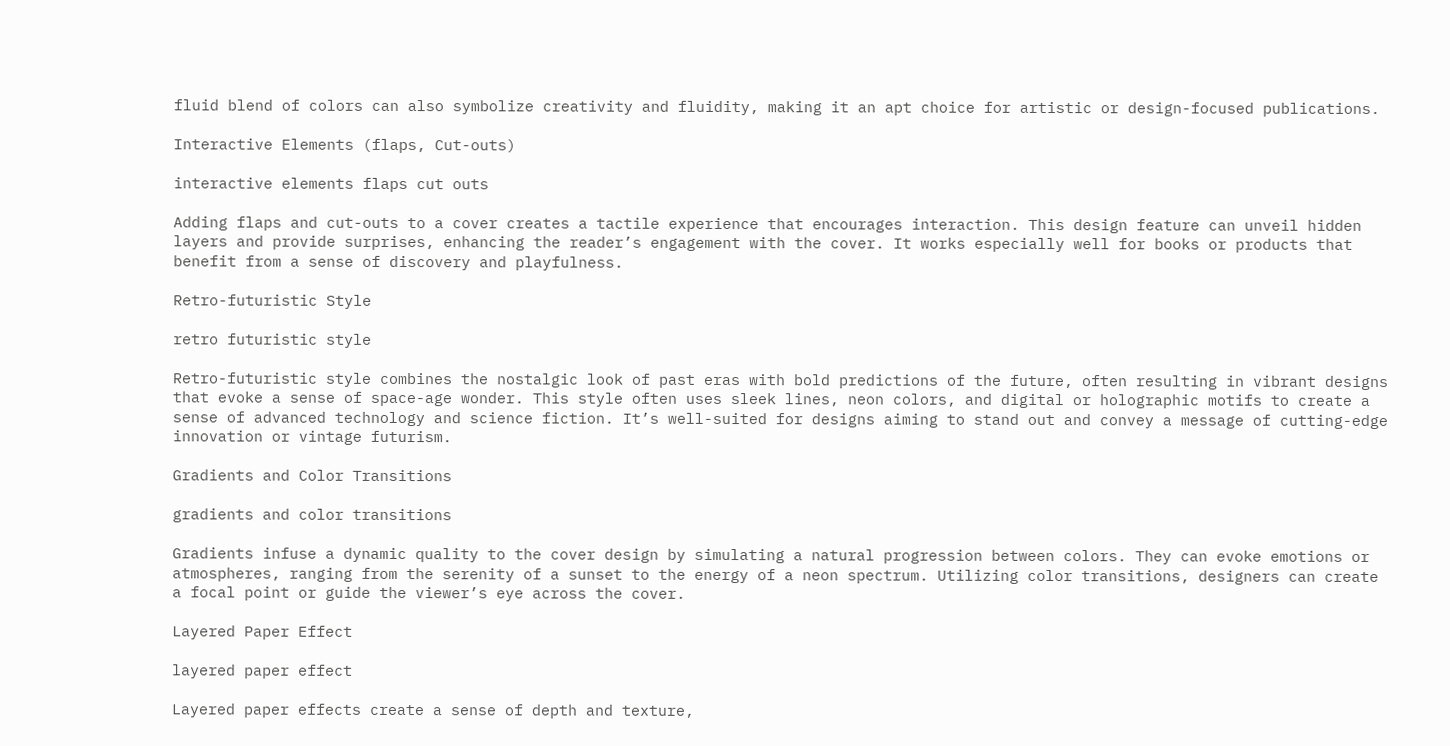fluid blend of colors can also symbolize creativity and fluidity, making it an apt choice for artistic or design-focused publications.

Interactive Elements (flaps, Cut-outs)

interactive elements flaps cut outs

Adding flaps and cut-outs to a cover creates a tactile experience that encourages interaction. This design feature can unveil hidden layers and provide surprises, enhancing the reader’s engagement with the cover. It works especially well for books or products that benefit from a sense of discovery and playfulness.

Retro-futuristic Style

retro futuristic style

Retro-futuristic style combines the nostalgic look of past eras with bold predictions of the future, often resulting in vibrant designs that evoke a sense of space-age wonder. This style often uses sleek lines, neon colors, and digital or holographic motifs to create a sense of advanced technology and science fiction. It’s well-suited for designs aiming to stand out and convey a message of cutting-edge innovation or vintage futurism.

Gradients and Color Transitions

gradients and color transitions

Gradients infuse a dynamic quality to the cover design by simulating a natural progression between colors. They can evoke emotions or atmospheres, ranging from the serenity of a sunset to the energy of a neon spectrum. Utilizing color transitions, designers can create a focal point or guide the viewer’s eye across the cover.

Layered Paper Effect

layered paper effect

Layered paper effects create a sense of depth and texture,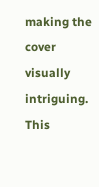making the cover visually intriguing. This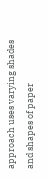approach uses varying shades and shapes of paper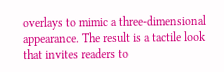overlays to mimic a three-dimensional appearance. The result is a tactile look that invites readers to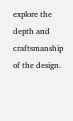explore the depth and craftsmanship of the design.